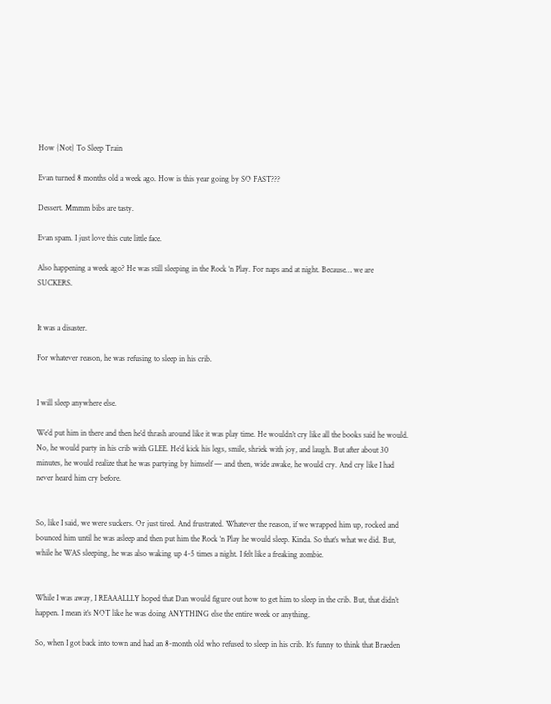How {Not} To Sleep Train

Evan turned 8 months old a week ago. How is this year going by SO FAST???

Dessert. Mmmm bibs are tasty.

Evan spam. I just love this cute little face.

Also happening a week ago? He was still sleeping in the Rock ‘n Play. For naps and at night. Because… we are SUCKERS.


It was a disaster.

For whatever reason, he was refusing to sleep in his crib.


I will sleep anywhere else.

We’d put him in there and then he’d thrash around like it was play time. He wouldn’t cry like all the books said he would. No, he would party in his crib with GLEE. He’d kick his legs, smile, shriek with joy, and laugh. But after about 30 minutes, he would realize that he was partying by himself — and then, wide awake, he would cry. And cry like I had never heard him cry before.


So, like I said, we were suckers. Or just tired. And frustrated. Whatever the reason, if we wrapped him up, rocked and bounced him until he was asleep and then put him the Rock ‘n Play he would sleep. Kinda. So that’s what we did. But, while he WAS sleeping, he was also waking up 4-5 times a night. I felt like a freaking zombie.


While I was away, I REAAALLLY hoped that Dan would figure out how to get him to sleep in the crib. But, that didn’t happen. I mean it’s NOT like he was doing ANYTHING else the entire week or anything.

So, when I got back into town and had an 8-month old who refused to sleep in his crib. It’s funny to think that Braeden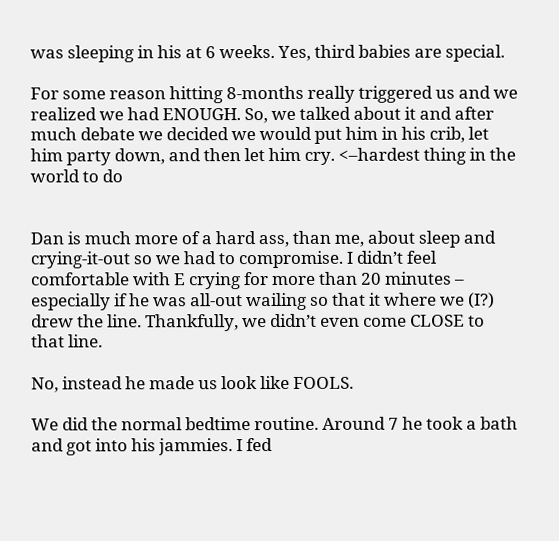was sleeping in his at 6 weeks. Yes, third babies are special.

For some reason hitting 8-months really triggered us and we realized we had ENOUGH. So, we talked about it and after much debate we decided we would put him in his crib, let him party down, and then let him cry. <–hardest thing in the world to do


Dan is much more of a hard ass, than me, about sleep and crying-it-out so we had to compromise. I didn’t feel comfortable with E crying for more than 20 minutes – especially if he was all-out wailing so that it where we (I?) drew the line. Thankfully, we didn’t even come CLOSE to that line.

No, instead he made us look like FOOLS.

We did the normal bedtime routine. Around 7 he took a bath and got into his jammies. I fed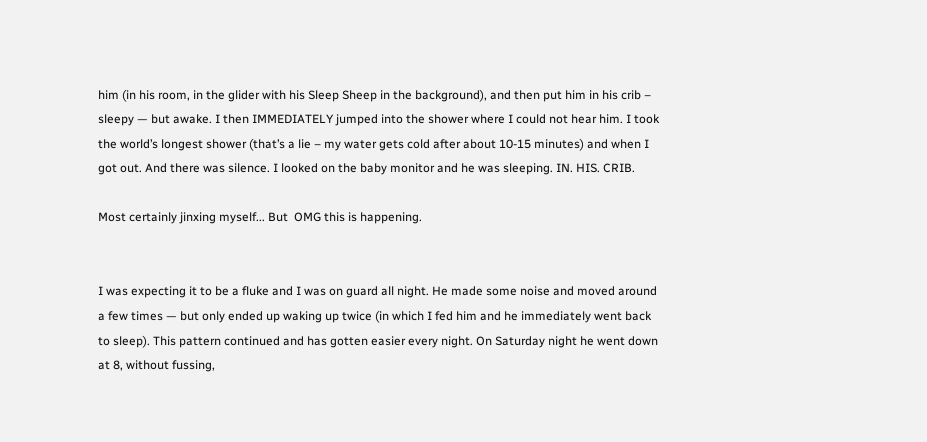him (in his room, in the glider with his Sleep Sheep in the background), and then put him in his crib – sleepy — but awake. I then IMMEDIATELY jumped into the shower where I could not hear him. I took the world’s longest shower (that’s a lie – my water gets cold after about 10-15 minutes) and when I got out. And there was silence. I looked on the baby monitor and he was sleeping. IN. HIS. CRIB.

Most certainly jinxing myself... But  OMG this is happening.


I was expecting it to be a fluke and I was on guard all night. He made some noise and moved around a few times — but only ended up waking up twice (in which I fed him and he immediately went back to sleep). This pattern continued and has gotten easier every night. On Saturday night he went down at 8, without fussing,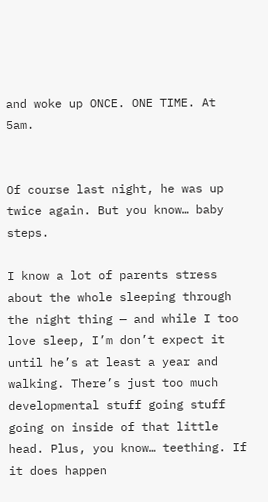and woke up ONCE. ONE TIME. At 5am.


Of course last night, he was up twice again. But you know… baby steps.

I know a lot of parents stress about the whole sleeping through the night thing — and while I too love sleep, I’m don’t expect it until he’s at least a year and walking. There’s just too much developmental stuff going stuff going on inside of that little head. Plus, you know… teething. If it does happen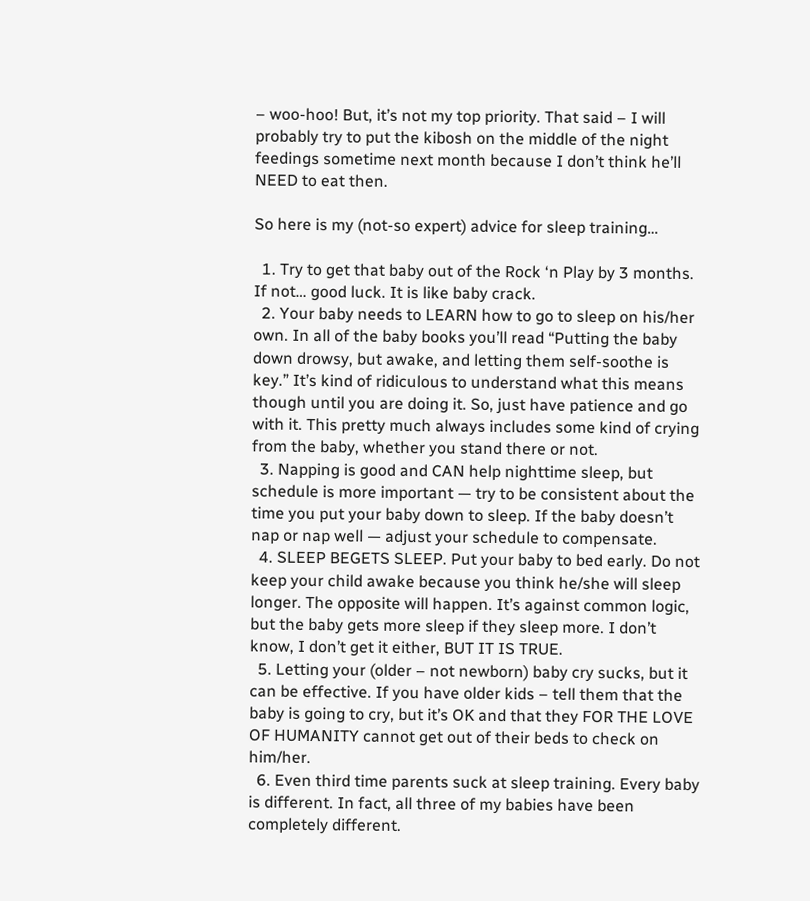– woo-hoo! But, it’s not my top priority. That said – I will probably try to put the kibosh on the middle of the night feedings sometime next month because I don’t think he’ll NEED to eat then.

So here is my (not-so expert) advice for sleep training…

  1. Try to get that baby out of the Rock ‘n Play by 3 months. If not… good luck. It is like baby crack.
  2. Your baby needs to LEARN how to go to sleep on his/her own. In all of the baby books you’ll read “Putting the baby down drowsy, but awake, and letting them self-soothe is key.” It’s kind of ridiculous to understand what this means though until you are doing it. So, just have patience and go with it. This pretty much always includes some kind of crying from the baby, whether you stand there or not.
  3. Napping is good and CAN help nighttime sleep, but schedule is more important — try to be consistent about the time you put your baby down to sleep. If the baby doesn’t nap or nap well — adjust your schedule to compensate.
  4. SLEEP BEGETS SLEEP. Put your baby to bed early. Do not keep your child awake because you think he/she will sleep longer. The opposite will happen. It’s against common logic, but the baby gets more sleep if they sleep more. I don’t know, I don’t get it either, BUT IT IS TRUE.
  5. Letting your (older – not newborn) baby cry sucks, but it can be effective. If you have older kids – tell them that the baby is going to cry, but it’s OK and that they FOR THE LOVE OF HUMANITY cannot get out of their beds to check on him/her.
  6. Even third time parents suck at sleep training. Every baby is different. In fact, all three of my babies have been completely different.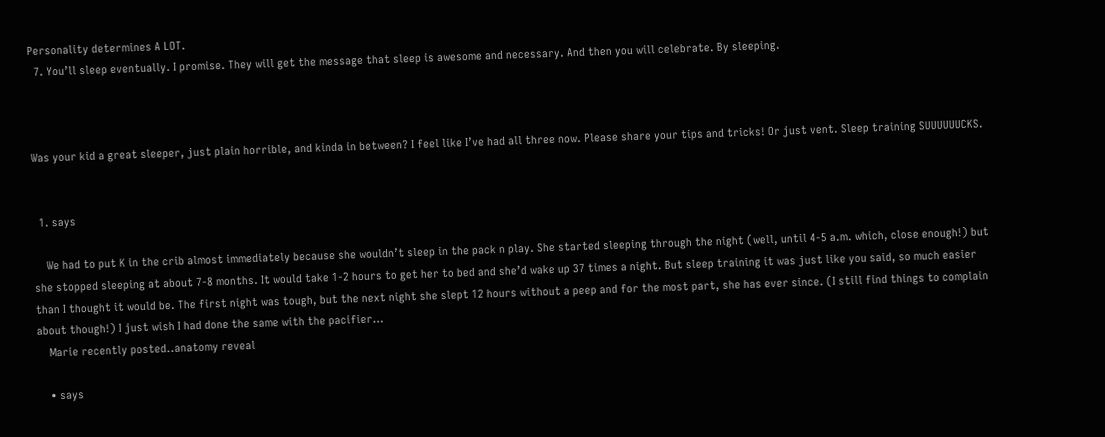Personality determines A LOT.
  7. You’ll sleep eventually. I promise. They will get the message that sleep is awesome and necessary. And then you will celebrate. By sleeping.



Was your kid a great sleeper, just plain horrible, and kinda in between? I feel like I’ve had all three now. Please share your tips and tricks! Or just vent. Sleep training SUUUUUUCKS.


  1. says

    We had to put K in the crib almost immediately because she wouldn’t sleep in the pack n play. She started sleeping through the night (well, until 4-5 a.m. which, close enough!) but she stopped sleeping at about 7-8 months. It would take 1-2 hours to get her to bed and she’d wake up 37 times a night. But sleep training it was just like you said, so much easier than I thought it would be. The first night was tough, but the next night she slept 12 hours without a peep and for the most part, she has ever since. (I still find things to complain about though!) I just wish I had done the same with the pacifier…
    Marie recently posted..anatomy reveal

    • says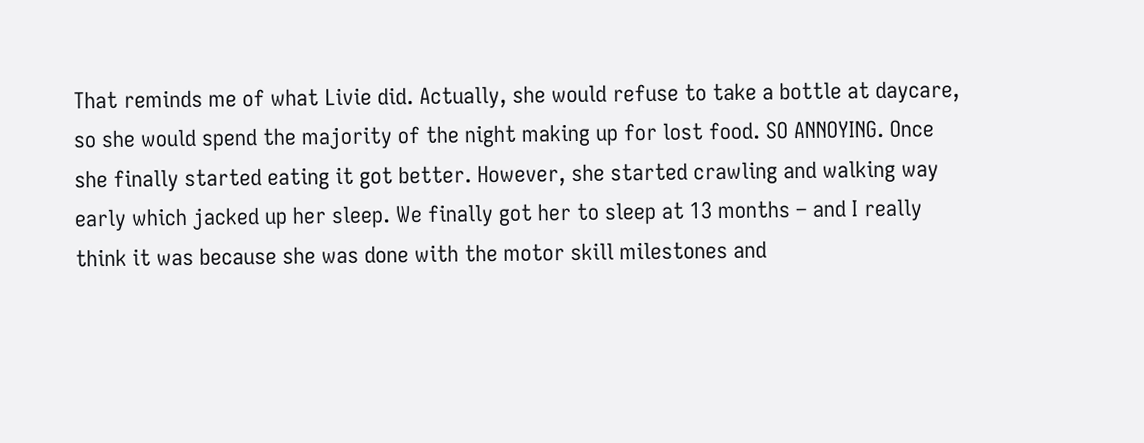That reminds me of what Livie did. Actually, she would refuse to take a bottle at daycare, so she would spend the majority of the night making up for lost food. SO ANNOYING. Once she finally started eating it got better. However, she started crawling and walking way early which jacked up her sleep. We finally got her to sleep at 13 months – and I really think it was because she was done with the motor skill milestones and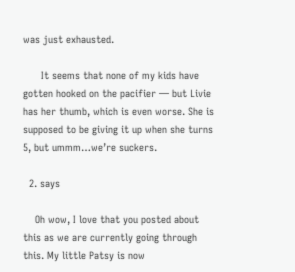was just exhausted.

      It seems that none of my kids have gotten hooked on the pacifier — but Livie has her thumb, which is even worse. She is supposed to be giving it up when she turns 5, but ummm…we’re suckers.

  2. says

    Oh wow, I love that you posted about this as we are currently going through this. My little Patsy is now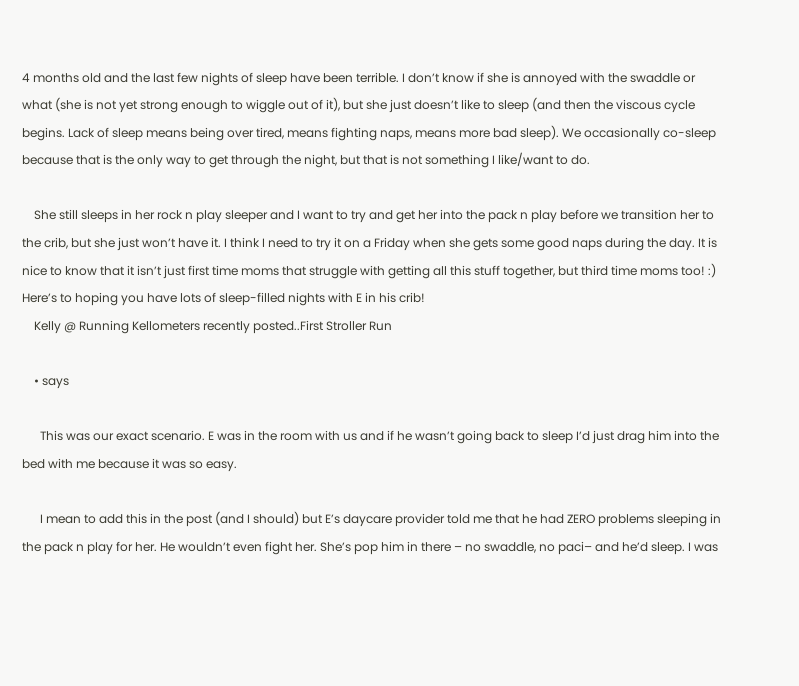4 months old and the last few nights of sleep have been terrible. I don’t know if she is annoyed with the swaddle or what (she is not yet strong enough to wiggle out of it), but she just doesn’t like to sleep (and then the viscous cycle begins. Lack of sleep means being over tired, means fighting naps, means more bad sleep). We occasionally co-sleep because that is the only way to get through the night, but that is not something I like/want to do.

    She still sleeps in her rock n play sleeper and I want to try and get her into the pack n play before we transition her to the crib, but she just won’t have it. I think I need to try it on a Friday when she gets some good naps during the day. It is nice to know that it isn’t just first time moms that struggle with getting all this stuff together, but third time moms too! :) Here’s to hoping you have lots of sleep-filled nights with E in his crib!
    Kelly @ Running Kellometers recently posted..First Stroller Run

    • says

      This was our exact scenario. E was in the room with us and if he wasn’t going back to sleep I’d just drag him into the bed with me because it was so easy.

      I mean to add this in the post (and I should) but E’s daycare provider told me that he had ZERO problems sleeping in the pack n play for her. He wouldn’t even fight her. She’s pop him in there – no swaddle, no paci– and he’d sleep. I was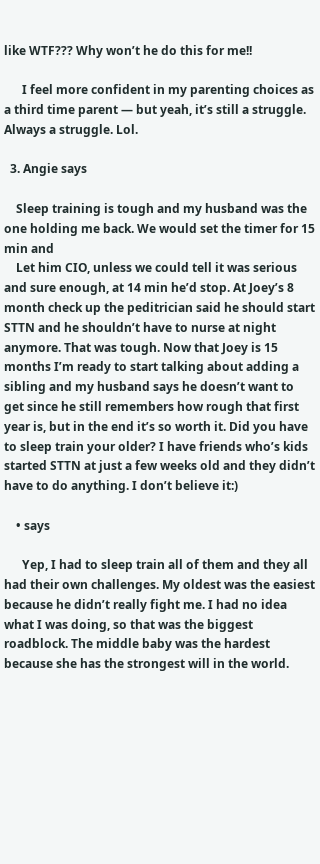like WTF??? Why won’t he do this for me!!

      I feel more confident in my parenting choices as a third time parent — but yeah, it’s still a struggle. Always a struggle. Lol.

  3. Angie says

    Sleep training is tough and my husband was the one holding me back. We would set the timer for 15 min and
    Let him CIO, unless we could tell it was serious and sure enough, at 14 min he’d stop. At Joey’s 8 month check up the peditrician said he should start STTN and he shouldn’t have to nurse at night anymore. That was tough. Now that Joey is 15 months I’m ready to start talking about adding a sibling and my husband says he doesn’t want to get since he still remembers how rough that first year is, but in the end it’s so worth it. Did you have to sleep train your older? I have friends who’s kids started STTN at just a few weeks old and they didn’t have to do anything. I don’t believe it:)

    • says

      Yep, I had to sleep train all of them and they all had their own challenges. My oldest was the easiest because he didn’t really fight me. I had no idea what I was doing, so that was the biggest roadblock. The middle baby was the hardest because she has the strongest will in the world.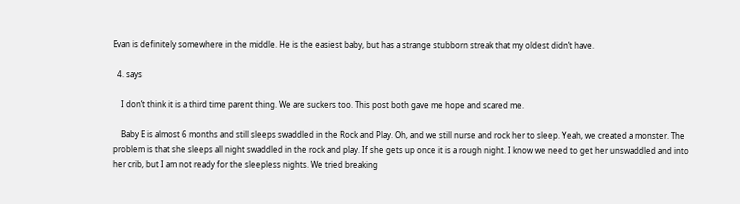Evan is definitely somewhere in the middle. He is the easiest baby, but has a strange stubborn streak that my oldest didn’t have.

  4. says

    I don’t think it is a third time parent thing. We are suckers too. This post both gave me hope and scared me.

    Baby E is almost 6 months and still sleeps swaddled in the Rock and Play. Oh, and we still nurse and rock her to sleep. Yeah, we created a monster. The problem is that she sleeps all night swaddled in the rock and play. If she gets up once it is a rough night. I know we need to get her unswaddled and into her crib, but I am not ready for the sleepless nights. We tried breaking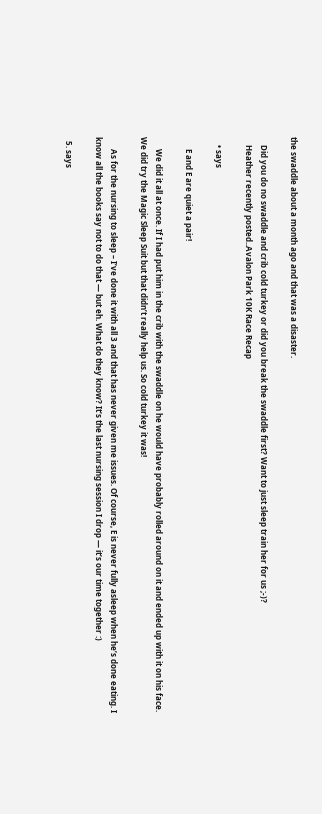the swaddle about a month ago and that was a disaster.

    Did you do no swaddle and crib cold turkey or did you break the swaddle first? Want to just sleep train her for us ;-)?
    Heather recently posted..Avalon Park 10K Race Recap

    • says

      E and E are quiet a pair!

      We did it all at once. If I had put him in the crib with the swaddle on he would have probably rolled around on it and ended up with it on his face. We did try the Magic Sleep Suit but that didn’t really help us. So cold turkey it was!

      As for the nursing to sleep – I’ve done it with all 3 and that has never given me issues. Of course, E is never fully asleep when he’s done eating. I know all the books say not to do that — but eh. What do they know? It’s the last nursing session I drop — it’s our time together :)

  5. says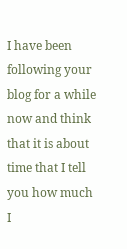I have been following your blog for a while now and think that it is about time that I tell you how much I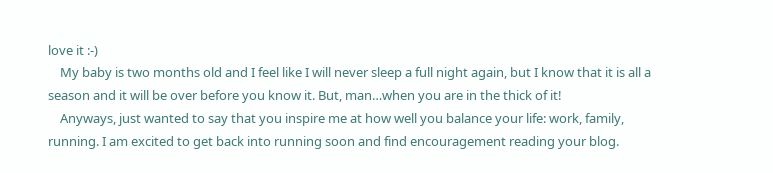love it :-)
    My baby is two months old and I feel like I will never sleep a full night again, but I know that it is all a season and it will be over before you know it. But, man…when you are in the thick of it!
    Anyways, just wanted to say that you inspire me at how well you balance your life: work, family, running. I am excited to get back into running soon and find encouragement reading your blog.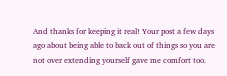And thanks for keeping it real! Your post a few days ago about being able to back out of things so you are not over extending yourself gave me comfort too.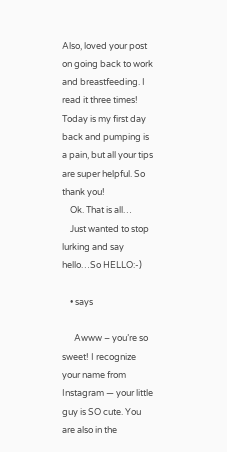Also, loved your post on going back to work and breastfeeding. I read it three times! Today is my first day back and pumping is a pain, but all your tips are super helpful. So thank you!
    Ok. That is all…
    Just wanted to stop lurking and say hello…So HELLO:-)

    • says

      Awww – you’re so sweet! I recognize your name from Instagram — your little guy is SO cute. You are also in the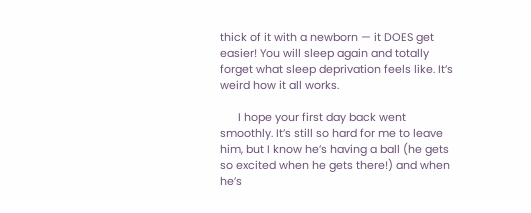thick of it with a newborn — it DOES get easier! You will sleep again and totally forget what sleep deprivation feels like. It’s weird how it all works.

      I hope your first day back went smoothly. It’s still so hard for me to leave him, but I know he’s having a ball (he gets so excited when he gets there!) and when he’s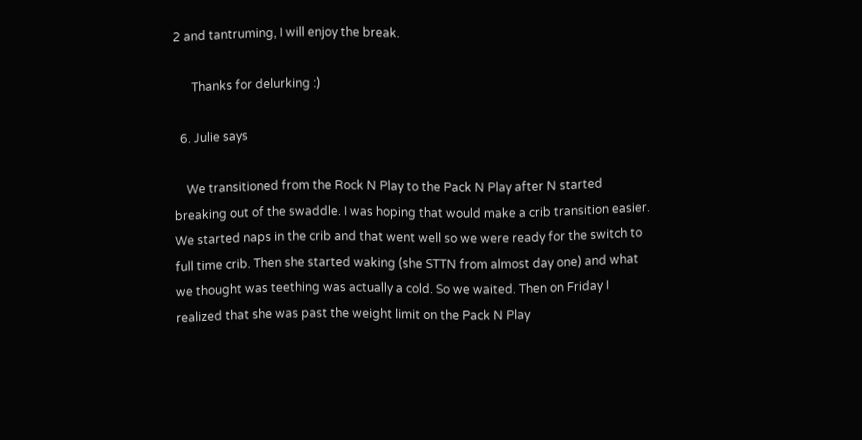2 and tantruming, I will enjoy the break.

      Thanks for delurking :)

  6. Julie says

    We transitioned from the Rock N Play to the Pack N Play after N started breaking out of the swaddle. I was hoping that would make a crib transition easier. We started naps in the crib and that went well so we were ready for the switch to full time crib. Then she started waking (she STTN from almost day one) and what we thought was teething was actually a cold. So we waited. Then on Friday I realized that she was past the weight limit on the Pack N Play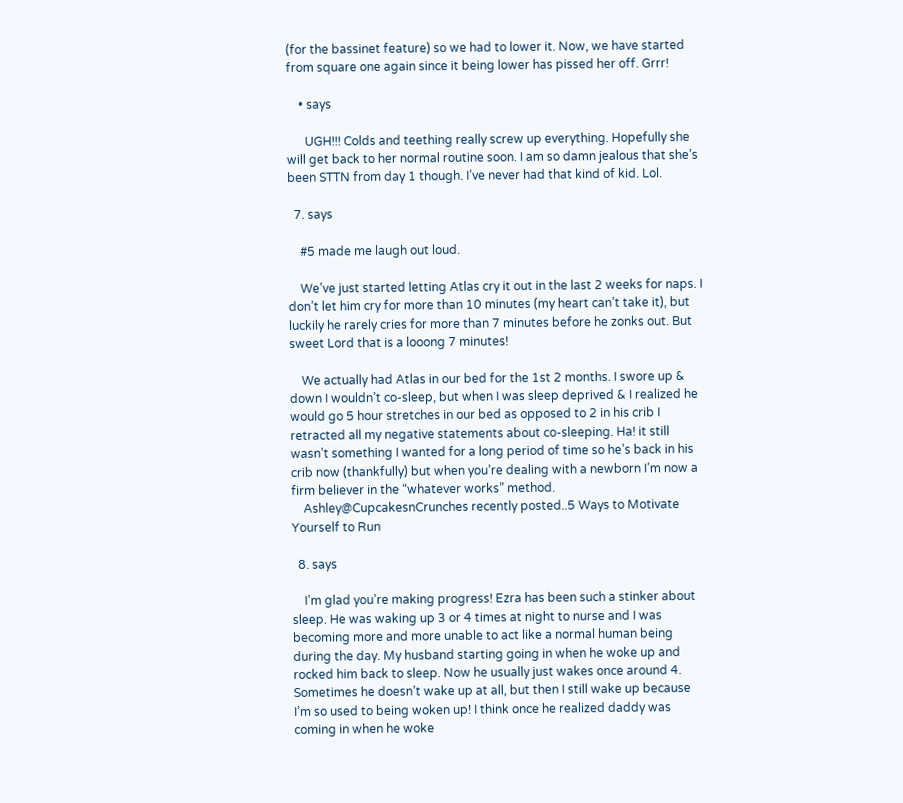(for the bassinet feature) so we had to lower it. Now, we have started from square one again since it being lower has pissed her off. Grrr!

    • says

      UGH!!! Colds and teething really screw up everything. Hopefully she will get back to her normal routine soon. I am so damn jealous that she’s been STTN from day 1 though. I’ve never had that kind of kid. Lol.

  7. says

    #5 made me laugh out loud.

    We’ve just started letting Atlas cry it out in the last 2 weeks for naps. I don’t let him cry for more than 10 minutes (my heart can’t take it), but luckily he rarely cries for more than 7 minutes before he zonks out. But sweet Lord that is a looong 7 minutes!

    We actually had Atlas in our bed for the 1st 2 months. I swore up & down I wouldn’t co-sleep, but when I was sleep deprived & I realized he would go 5 hour stretches in our bed as opposed to 2 in his crib I retracted all my negative statements about co-sleeping. Ha! it still wasn’t something I wanted for a long period of time so he’s back in his crib now (thankfully) but when you’re dealing with a newborn I’m now a firm believer in the “whatever works” method.
    Ashley@CupcakesnCrunches recently posted..5 Ways to Motivate Yourself to Run

  8. says

    I’m glad you’re making progress! Ezra has been such a stinker about sleep. He was waking up 3 or 4 times at night to nurse and I was becoming more and more unable to act like a normal human being during the day. My husband starting going in when he woke up and rocked him back to sleep. Now he usually just wakes once around 4. Sometimes he doesn’t wake up at all, but then I still wake up because I’m so used to being woken up! I think once he realized daddy was coming in when he woke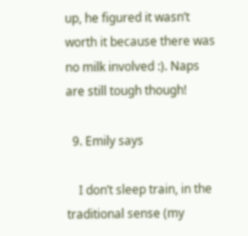up, he figured it wasn’t worth it because there was no milk involved :). Naps are still tough though!

  9. Emily says

    I don’t sleep train, in the traditional sense (my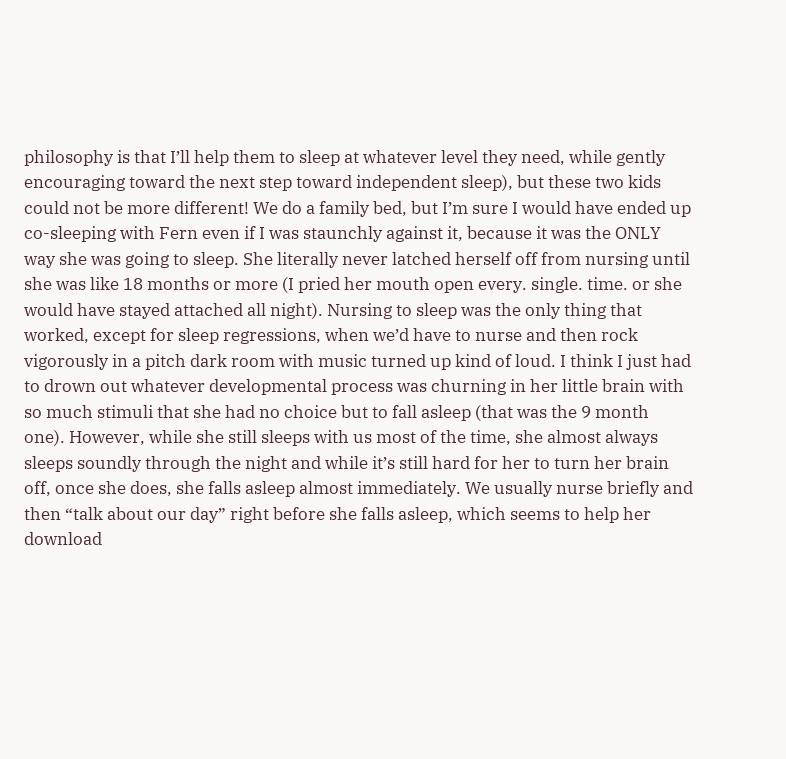philosophy is that I’ll help them to sleep at whatever level they need, while gently encouraging toward the next step toward independent sleep), but these two kids could not be more different! We do a family bed, but I’m sure I would have ended up co-sleeping with Fern even if I was staunchly against it, because it was the ONLY way she was going to sleep. She literally never latched herself off from nursing until she was like 18 months or more (I pried her mouth open every. single. time. or she would have stayed attached all night). Nursing to sleep was the only thing that worked, except for sleep regressions, when we’d have to nurse and then rock vigorously in a pitch dark room with music turned up kind of loud. I think I just had to drown out whatever developmental process was churning in her little brain with so much stimuli that she had no choice but to fall asleep (that was the 9 month one). However, while she still sleeps with us most of the time, she almost always sleeps soundly through the night and while it’s still hard for her to turn her brain off, once she does, she falls asleep almost immediately. We usually nurse briefly and then “talk about our day” right before she falls asleep, which seems to help her download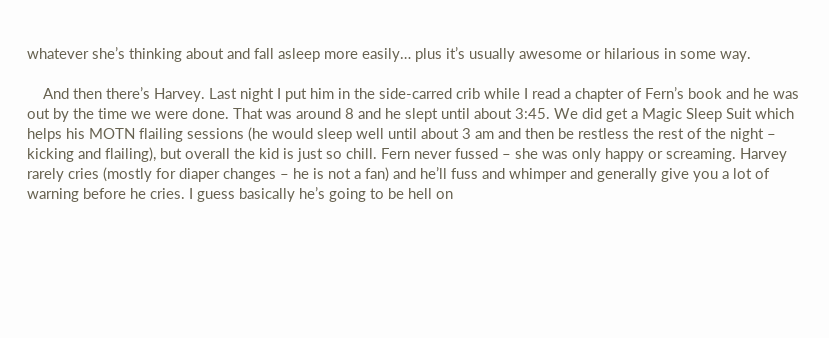whatever she’s thinking about and fall asleep more easily… plus it’s usually awesome or hilarious in some way.

    And then there’s Harvey. Last night I put him in the side-carred crib while I read a chapter of Fern’s book and he was out by the time we were done. That was around 8 and he slept until about 3:45. We did get a Magic Sleep Suit which helps his MOTN flailing sessions (he would sleep well until about 3 am and then be restless the rest of the night – kicking and flailing), but overall the kid is just so chill. Fern never fussed – she was only happy or screaming. Harvey rarely cries (mostly for diaper changes – he is not a fan) and he’ll fuss and whimper and generally give you a lot of warning before he cries. I guess basically he’s going to be hell on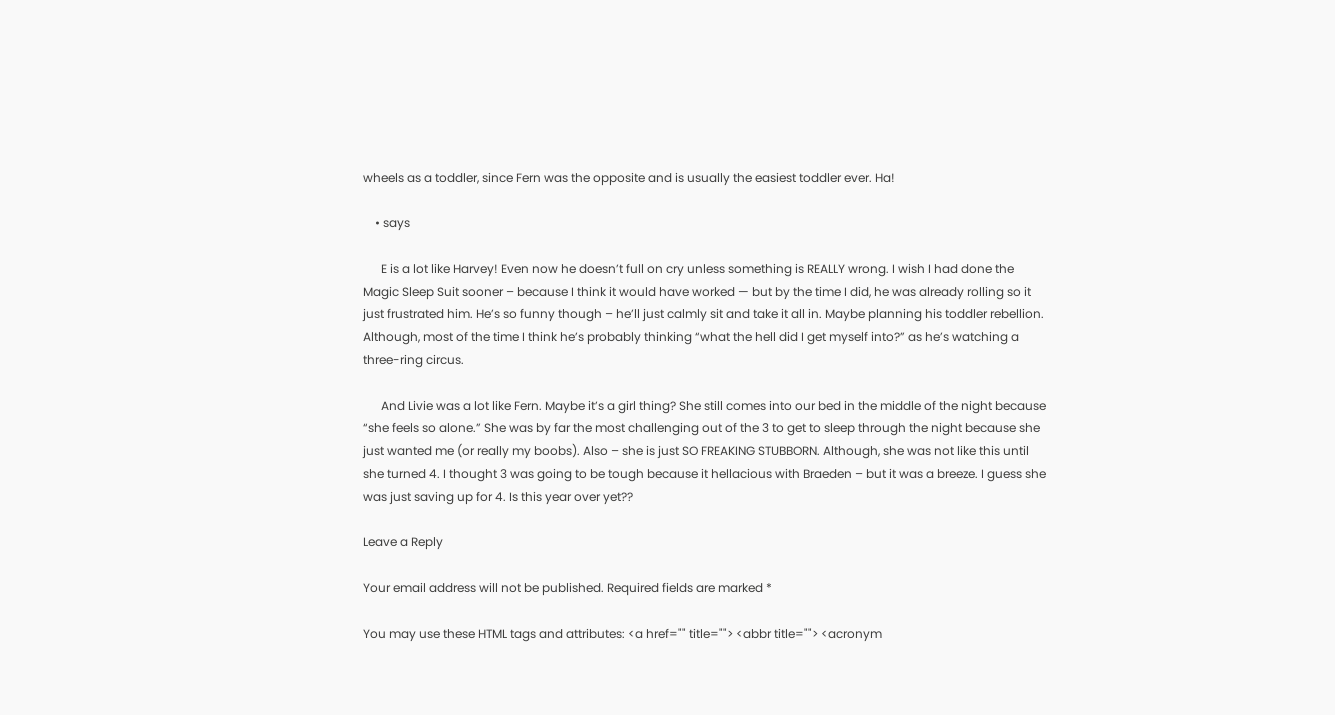wheels as a toddler, since Fern was the opposite and is usually the easiest toddler ever. Ha!

    • says

      E is a lot like Harvey! Even now he doesn’t full on cry unless something is REALLY wrong. I wish I had done the Magic Sleep Suit sooner – because I think it would have worked — but by the time I did, he was already rolling so it just frustrated him. He’s so funny though – he’ll just calmly sit and take it all in. Maybe planning his toddler rebellion. Although, most of the time I think he’s probably thinking “what the hell did I get myself into?” as he’s watching a three-ring circus.

      And Livie was a lot like Fern. Maybe it’s a girl thing? She still comes into our bed in the middle of the night because “she feels so alone.” She was by far the most challenging out of the 3 to get to sleep through the night because she just wanted me (or really my boobs). Also – she is just SO FREAKING STUBBORN. Although, she was not like this until she turned 4. I thought 3 was going to be tough because it hellacious with Braeden – but it was a breeze. I guess she was just saving up for 4. Is this year over yet??

Leave a Reply

Your email address will not be published. Required fields are marked *

You may use these HTML tags and attributes: <a href="" title=""> <abbr title=""> <acronym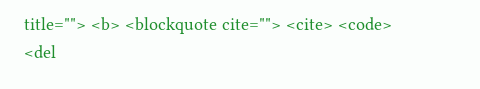title=""> <b> <blockquote cite=""> <cite> <code> <del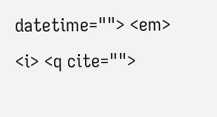datetime=""> <em> <i> <q cite="">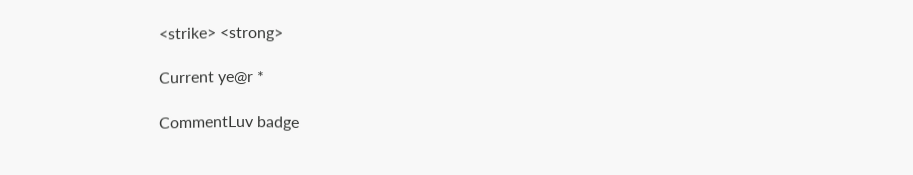<strike> <strong>

Current ye@r *

CommentLuv badge